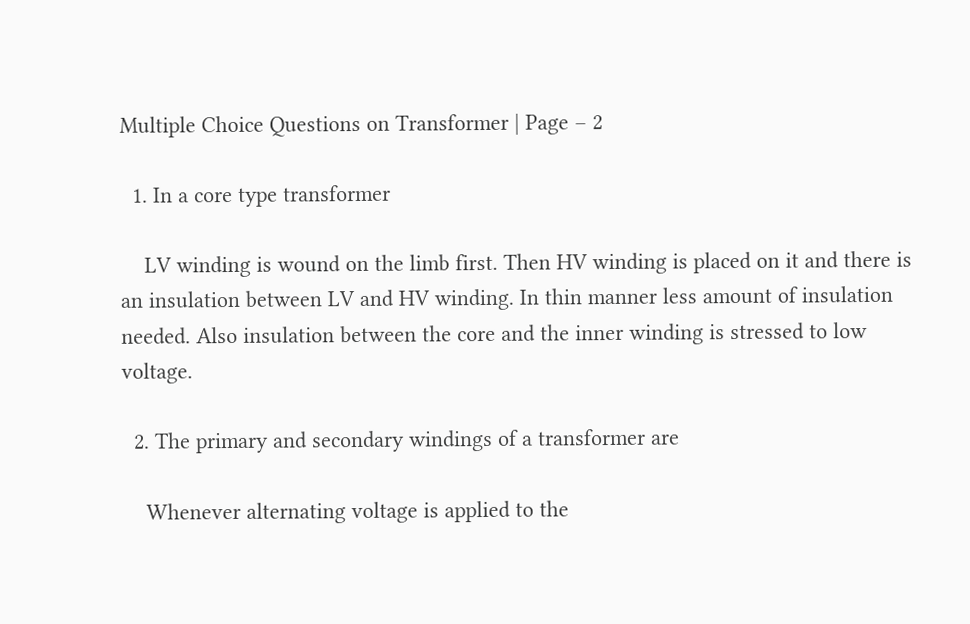Multiple Choice Questions on Transformer | Page – 2

  1. In a core type transformer

    LV winding is wound on the limb first. Then HV winding is placed on it and there is an insulation between LV and HV winding. In thin manner less amount of insulation needed. Also insulation between the core and the inner winding is stressed to low voltage.

  2. The primary and secondary windings of a transformer are

    Whenever alternating voltage is applied to the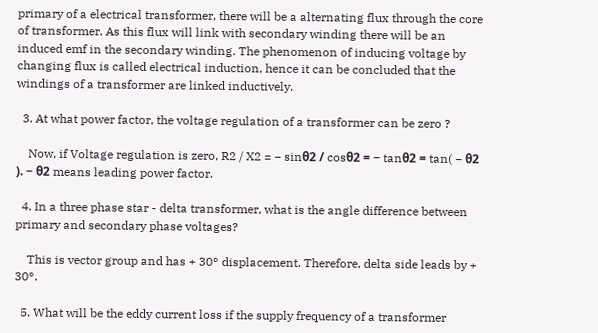primary of a electrical transformer, there will be a alternating flux through the core of transformer. As this flux will link with secondary winding there will be an induced emf in the secondary winding. The phenomenon of inducing voltage by changing flux is called electrical induction, hence it can be concluded that the windings of a transformer are linked inductively.

  3. At what power factor, the voltage regulation of a transformer can be zero ?

    Now, if Voltage regulation is zero, R2 / X2 = − sinθ2 / cosθ2 = − tanθ2 = tan( − θ2 ). − θ2 means leading power factor.

  4. In a three phase star - delta transformer, what is the angle difference between primary and secondary phase voltages?

    This is vector group and has + 30° displacement. Therefore, delta side leads by + 30°.

  5. What will be the eddy current loss if the supply frequency of a transformer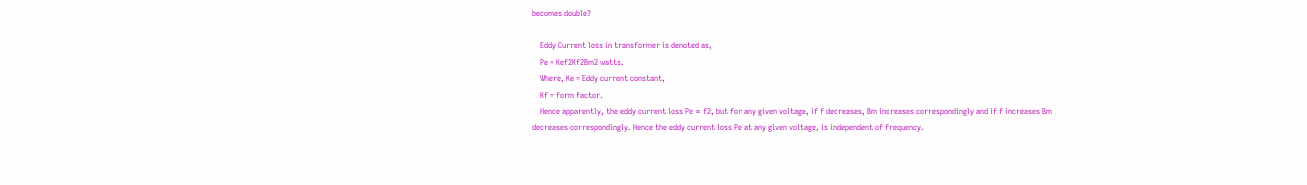becomes double?

    Eddy Current loss in transformer is denoted as,
    Pe = Kef2Kf2Bm2 watts.
    Where, Ke = Eddy current constant,
    Kf = form factor.
    Hence apparently, the eddy current loss Pe ∝ f2, but for any given voltage, if f decreases, Bm increases correspondingly and if f increases Bm decreases correspondingly. Hence the eddy current loss Pe at any given voltage, is independent of frequency.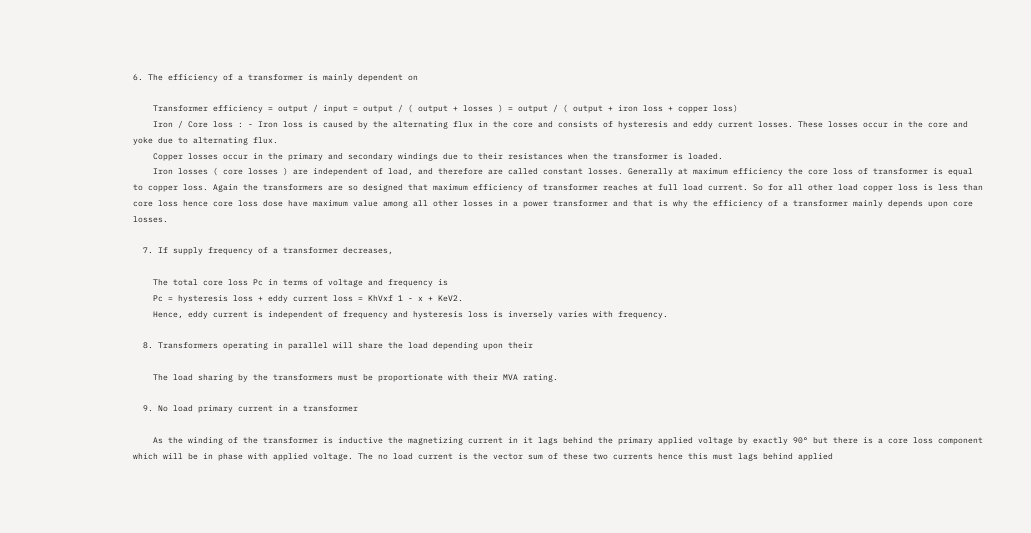6. The efficiency of a transformer is mainly dependent on

    Transformer efficiency = output / input = output / ( output + losses ) = output / ( output + iron loss + copper loss)
    Iron / Core loss : - Iron loss is caused by the alternating flux in the core and consists of hysteresis and eddy current losses. These losses occur in the core and yoke due to alternating flux.
    Copper losses occur in the primary and secondary windings due to their resistances when the transformer is loaded.
    Iron losses ( core losses ) are independent of load, and therefore are called constant losses. Generally at maximum efficiency the core loss of transformer is equal to copper loss. Again the transformers are so designed that maximum efficiency of transformer reaches at full load current. So for all other load copper loss is less than core loss hence core loss dose have maximum value among all other losses in a power transformer and that is why the efficiency of a transformer mainly depends upon core losses.

  7. If supply frequency of a transformer decreases,

    The total core loss Pc in terms of voltage and frequency is
    Pc = hysteresis loss + eddy current loss = KhVxf 1 - x + KeV2.
    Hence, eddy current is independent of frequency and hysteresis loss is inversely varies with frequency.

  8. Transformers operating in parallel will share the load depending upon their

    The load sharing by the transformers must be proportionate with their MVA rating.

  9. No load primary current in a transformer

    As the winding of the transformer is inductive the magnetizing current in it lags behind the primary applied voltage by exactly 90° but there is a core loss component which will be in phase with applied voltage. The no load current is the vector sum of these two currents hence this must lags behind applied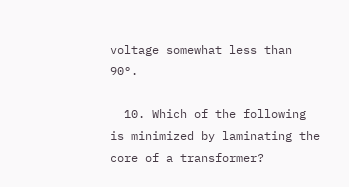voltage somewhat less than 90°.

  10. Which of the following is minimized by laminating the core of a transformer?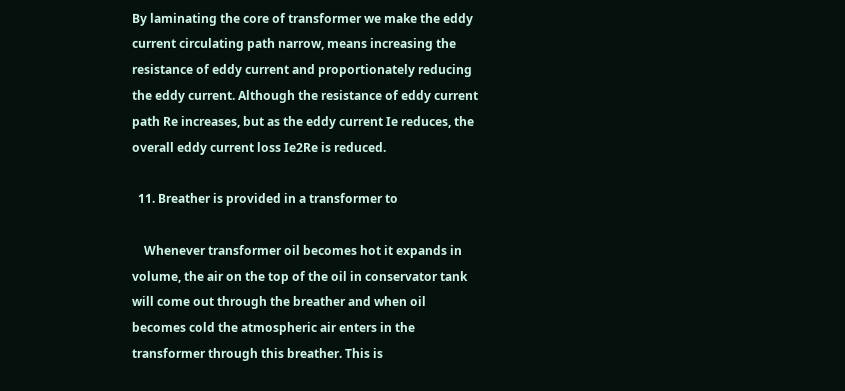By laminating the core of transformer we make the eddy current circulating path narrow, means increasing the resistance of eddy current and proportionately reducing the eddy current. Although the resistance of eddy current path Re increases, but as the eddy current Ie reduces, the overall eddy current loss Ie2Re is reduced.

  11. Breather is provided in a transformer to

    Whenever transformer oil becomes hot it expands in volume, the air on the top of the oil in conservator tank will come out through the breather and when oil becomes cold the atmospheric air enters in the transformer through this breather. This is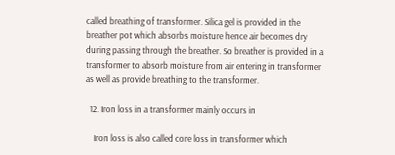called breathing of transformer. Silica gel is provided in the breather pot which absorbs moisture hence air becomes dry during passing through the breather. So breather is provided in a transformer to absorb moisture from air entering in transformer as well as provide breathing to the transformer.

  12. Iron loss in a transformer mainly occurs in

    Iron loss is also called core loss in transformer which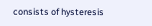consists of hysteresis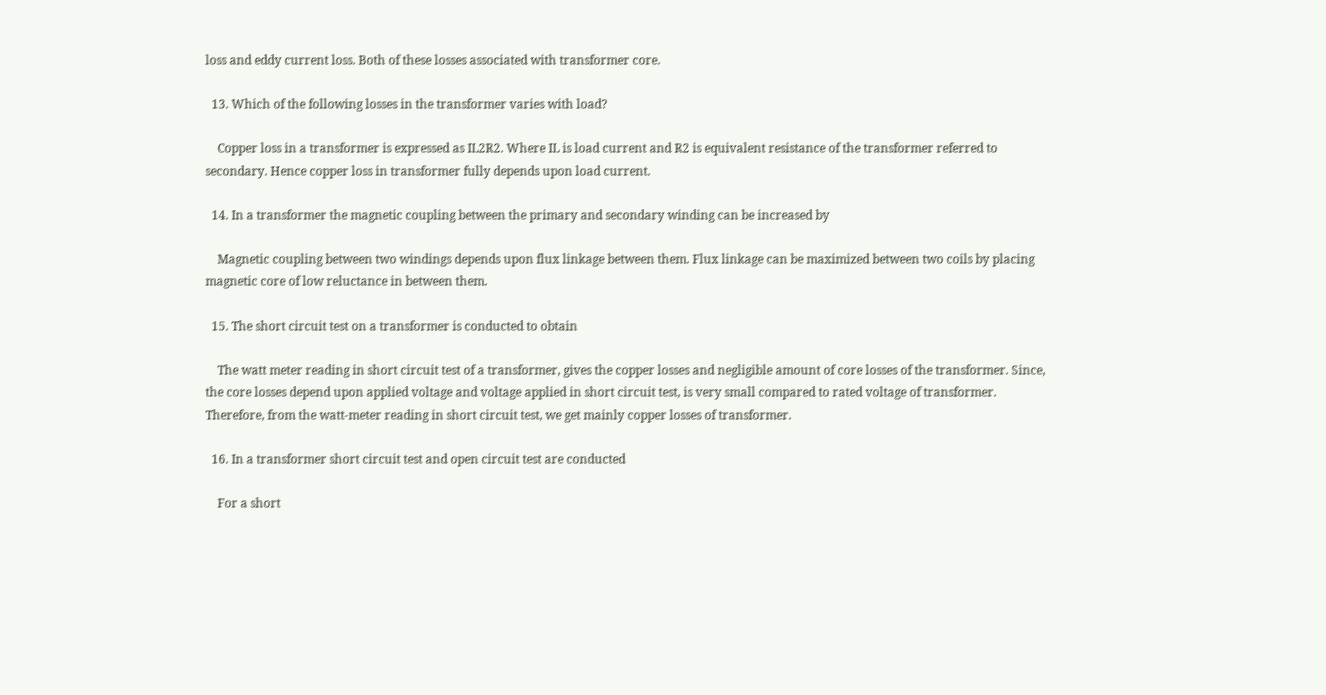loss and eddy current loss. Both of these losses associated with transformer core.

  13. Which of the following losses in the transformer varies with load?

    Copper loss in a transformer is expressed as IL2R2. Where IL is load current and R2 is equivalent resistance of the transformer referred to secondary. Hence copper loss in transformer fully depends upon load current.

  14. In a transformer the magnetic coupling between the primary and secondary winding can be increased by

    Magnetic coupling between two windings depends upon flux linkage between them. Flux linkage can be maximized between two coils by placing magnetic core of low reluctance in between them.

  15. The short circuit test on a transformer is conducted to obtain

    The watt meter reading in short circuit test of a transformer, gives the copper losses and negligible amount of core losses of the transformer. Since, the core losses depend upon applied voltage and voltage applied in short circuit test, is very small compared to rated voltage of transformer. Therefore, from the watt-meter reading in short circuit test, we get mainly copper losses of transformer.

  16. In a transformer short circuit test and open circuit test are conducted

    For a short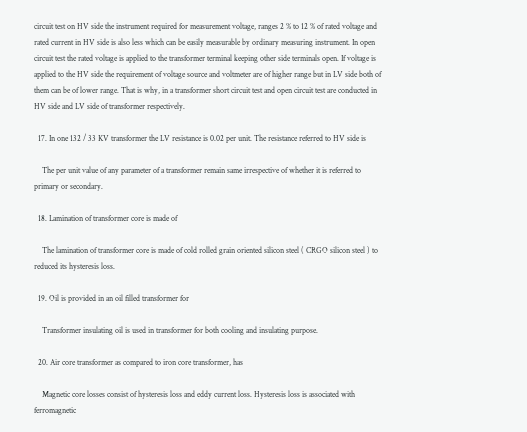circuit test on HV side the instrument required for measurement voltage, ranges 2 % to 12 % of rated voltage and rated current in HV side is also less which can be easily measurable by ordinary measuring instrument. In open circuit test the rated voltage is applied to the transformer terminal keeping other side terminals open. If voltage is applied to the HV side the requirement of voltage source and voltmeter are of higher range but in LV side both of them can be of lower range. That is why, in a transformer short circuit test and open circuit test are conducted in HV side and LV side of transformer respectively.

  17. In one 132 / 33 KV transformer the LV resistance is 0.02 per unit. The resistance referred to HV side is

    The per unit value of any parameter of a transformer remain same irrespective of whether it is referred to primary or secondary.

  18. Lamination of transformer core is made of

    The lamination of transformer core is made of cold rolled grain oriented silicon steel ( CRGO silicon steel ) to reduced its hysteresis loss.

  19. Oil is provided in an oil filled transformer for

    Transformer insulating oil is used in transformer for both cooling and insulating purpose.

  20. Air core transformer as compared to iron core transformer, has

    Magnetic core losses consist of hysteresis loss and eddy current loss. Hysteresis loss is associated with ferromagnetic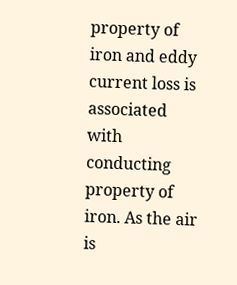property of iron and eddy current loss is associated with conducting property of iron. As the air is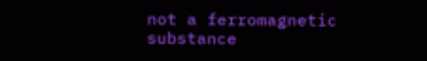not a ferromagnetic substance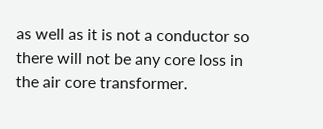as well as it is not a conductor so there will not be any core loss in the air core transformer.